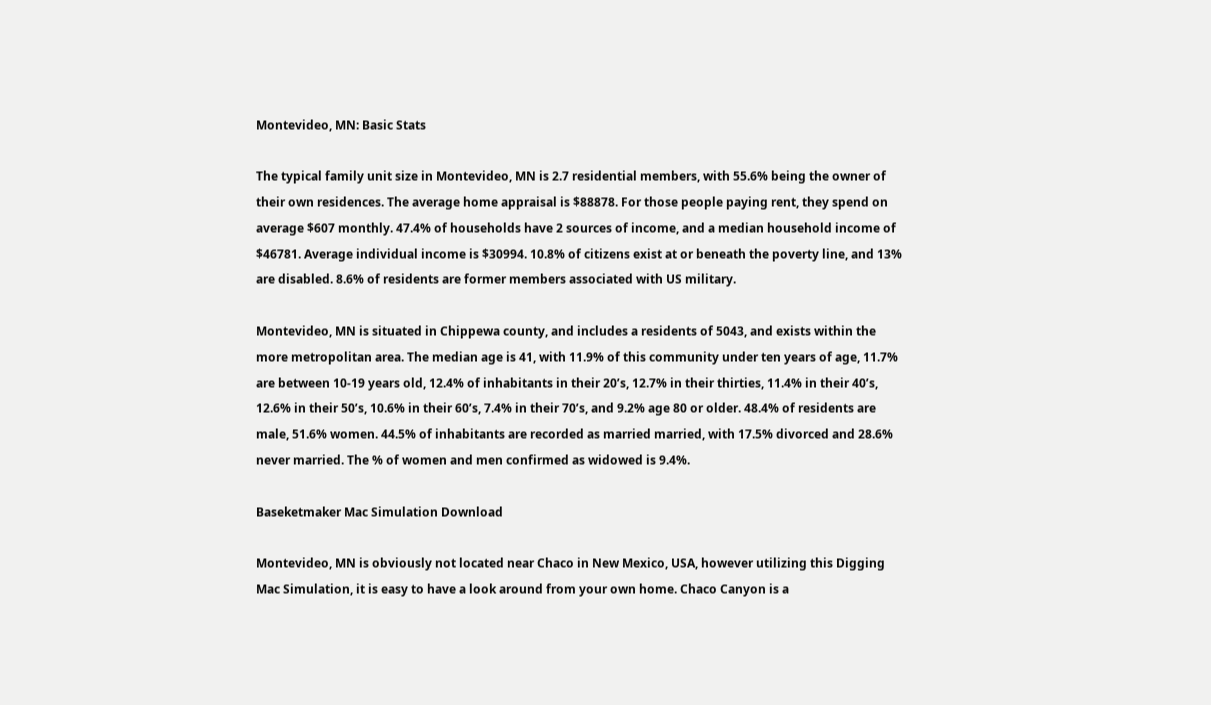Montevideo, MN: Basic Stats

The typical family unit size in Montevideo, MN is 2.7 residential members, with 55.6% being the owner of their own residences. The average home appraisal is $88878. For those people paying rent, they spend on average $607 monthly. 47.4% of households have 2 sources of income, and a median household income of $46781. Average individual income is $30994. 10.8% of citizens exist at or beneath the poverty line, and 13% are disabled. 8.6% of residents are former members associated with US military.

Montevideo, MN is situated in Chippewa county, and includes a residents of 5043, and exists within the more metropolitan area. The median age is 41, with 11.9% of this community under ten years of age, 11.7% are between 10-19 years old, 12.4% of inhabitants in their 20’s, 12.7% in their thirties, 11.4% in their 40’s, 12.6% in their 50’s, 10.6% in their 60’s, 7.4% in their 70’s, and 9.2% age 80 or older. 48.4% of residents are male, 51.6% women. 44.5% of inhabitants are recorded as married married, with 17.5% divorced and 28.6% never married. The % of women and men confirmed as widowed is 9.4%.

Baseketmaker Mac Simulation Download

Montevideo, MN is obviously not located near Chaco in New Mexico, USA, however utilizing this Digging Mac Simulation, it is easy to have a look around from your own home. Chaco Canyon is a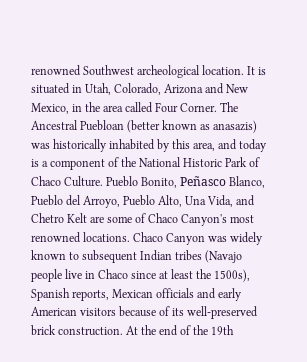renowned Southwest archeological location. It is situated in Utah, Colorado, Arizona and New Mexico, in the area called Four Corner. The Ancestral Puebloan (better known as anasazis) was historically inhabited by this area, and today is a component of the National Historic Park of Chaco Culture. Pueblo Bonito, Peñasco Blanco, Pueblo del Arroyo, Pueblo Alto, Una Vida, and Chetro Kelt are some of Chaco Canyon's most renowned locations. Chaco Canyon was widely known to subsequent Indian tribes (Navajo people live in Chaco since at least the 1500s), Spanish reports, Mexican officials and early American visitors because of its well-preserved brick construction. At the end of the 19th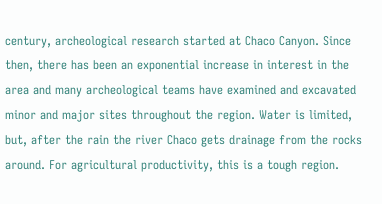century, archeological research started at Chaco Canyon. Since then, there has been an exponential increase in interest in the area and many archeological teams have examined and excavated minor and major sites throughout the region. Water is limited, but, after the rain the river Chaco gets drainage from the rocks around. For agricultural productivity, this is a tough region.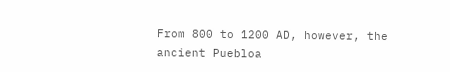From 800 to 1200 AD, however, the ancient Puebloa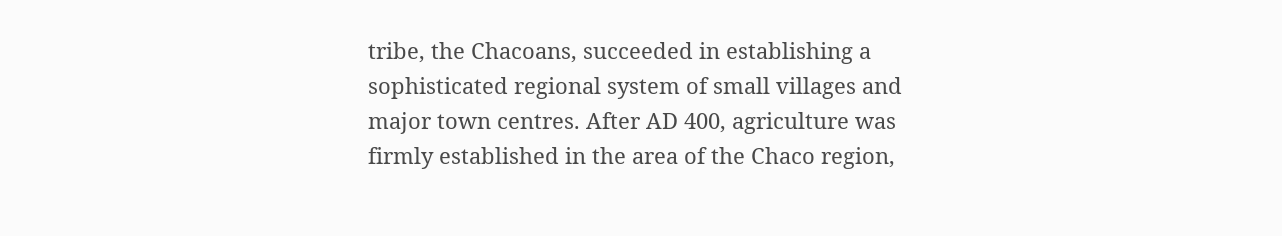tribe, the Chacoans, succeeded in establishing a sophisticated regional system of small villages and major town centres. After AD 400, agriculture was firmly established in the area of the Chaco region,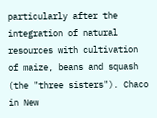particularly after the integration of natural resources with cultivation of maize, beans and squash (the "three sisters"). Chaco in New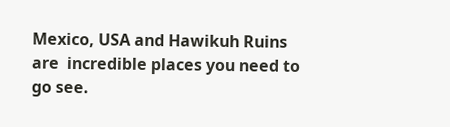Mexico, USA and Hawikuh Ruins are  incredible places you need to go see.